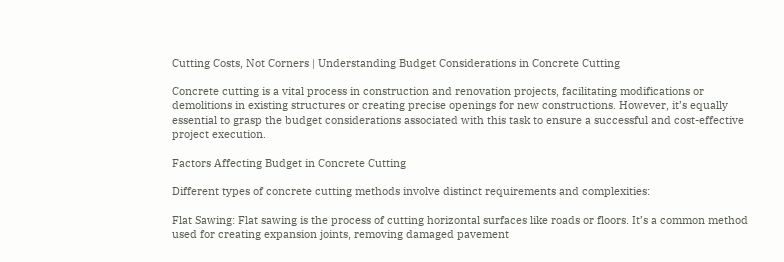Cutting Costs, Not Corners | Understanding Budget Considerations in Concrete Cutting

Concrete cutting is a vital process in construction and renovation projects, facilitating modifications or demolitions in existing structures or creating precise openings for new constructions. However, it’s equally essential to grasp the budget considerations associated with this task to ensure a successful and cost-effective project execution.

Factors Affecting Budget in Concrete Cutting

Different types of concrete cutting methods involve distinct requirements and complexities:

Flat Sawing: Flat sawing is the process of cutting horizontal surfaces like roads or floors. It’s a common method used for creating expansion joints, removing damaged pavement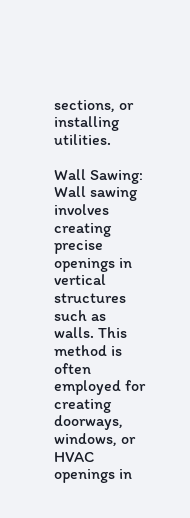sections, or installing utilities.

Wall Sawing: Wall sawing involves creating precise openings in vertical structures such as walls. This method is often employed for creating doorways, windows, or HVAC openings in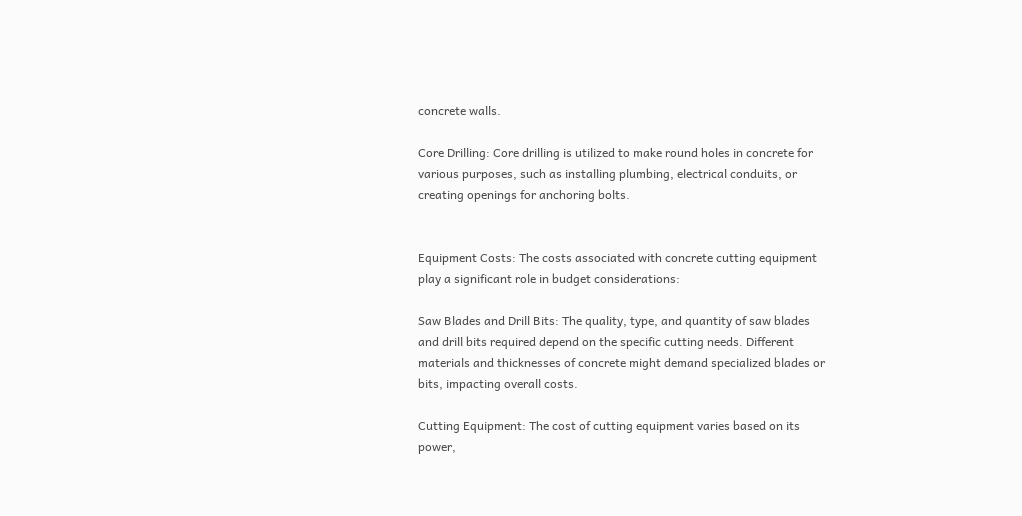concrete walls.

Core Drilling: Core drilling is utilized to make round holes in concrete for various purposes, such as installing plumbing, electrical conduits, or creating openings for anchoring bolts.


Equipment Costs: The costs associated with concrete cutting equipment play a significant role in budget considerations:

Saw Blades and Drill Bits: The quality, type, and quantity of saw blades and drill bits required depend on the specific cutting needs. Different materials and thicknesses of concrete might demand specialized blades or bits, impacting overall costs.

Cutting Equipment: The cost of cutting equipment varies based on its power,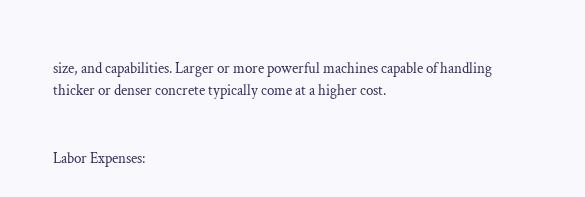size, and capabilities. Larger or more powerful machines capable of handling thicker or denser concrete typically come at a higher cost.


Labor Expenses: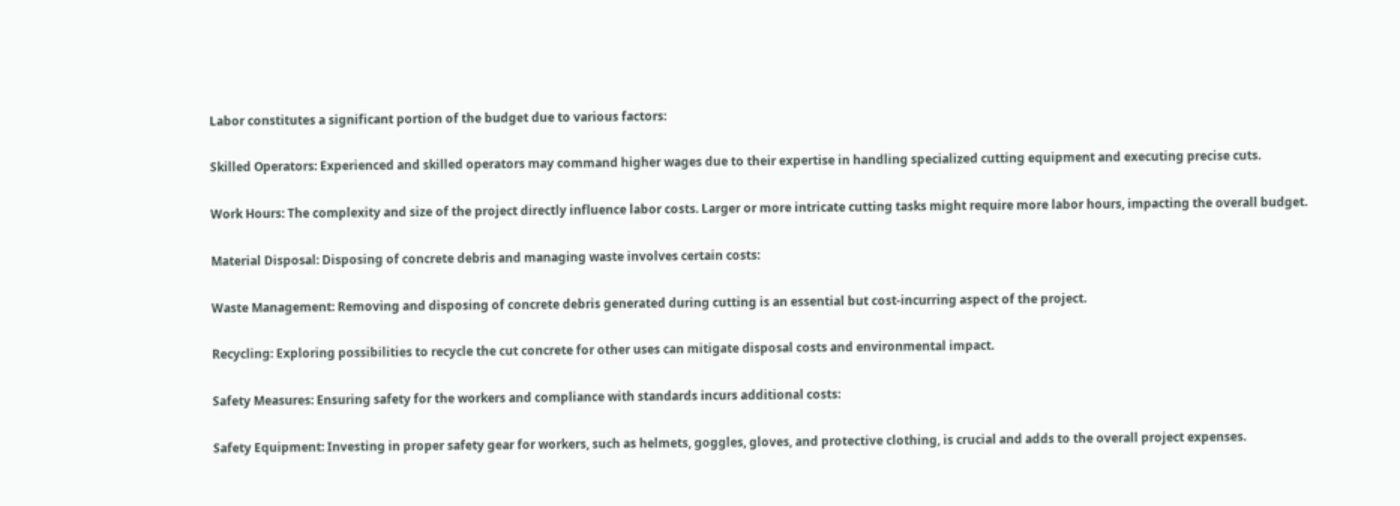Labor constitutes a significant portion of the budget due to various factors:

Skilled Operators: Experienced and skilled operators may command higher wages due to their expertise in handling specialized cutting equipment and executing precise cuts.

Work Hours: The complexity and size of the project directly influence labor costs. Larger or more intricate cutting tasks might require more labor hours, impacting the overall budget.

Material Disposal: Disposing of concrete debris and managing waste involves certain costs:

Waste Management: Removing and disposing of concrete debris generated during cutting is an essential but cost-incurring aspect of the project.

Recycling: Exploring possibilities to recycle the cut concrete for other uses can mitigate disposal costs and environmental impact.

Safety Measures: Ensuring safety for the workers and compliance with standards incurs additional costs:

Safety Equipment: Investing in proper safety gear for workers, such as helmets, goggles, gloves, and protective clothing, is crucial and adds to the overall project expenses.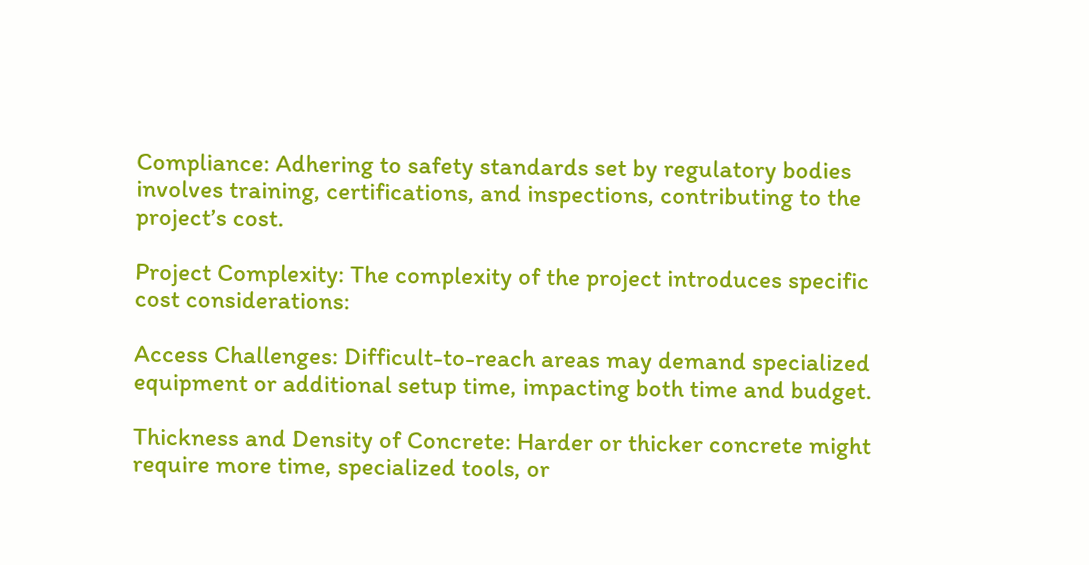Compliance: Adhering to safety standards set by regulatory bodies involves training, certifications, and inspections, contributing to the project’s cost.

Project Complexity: The complexity of the project introduces specific cost considerations:

Access Challenges: Difficult-to-reach areas may demand specialized equipment or additional setup time, impacting both time and budget.

Thickness and Density of Concrete: Harder or thicker concrete might require more time, specialized tools, or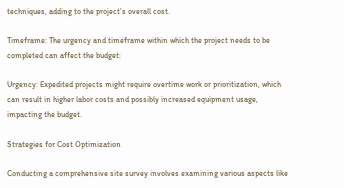techniques, adding to the project’s overall cost.

Timeframe: The urgency and timeframe within which the project needs to be completed can affect the budget:

Urgency: Expedited projects might require overtime work or prioritization, which can result in higher labor costs and possibly increased equipment usage, impacting the budget.

Strategies for Cost Optimization

Conducting a comprehensive site survey involves examining various aspects like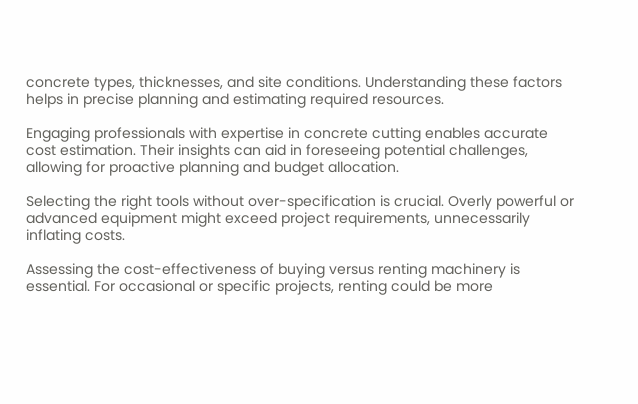concrete types, thicknesses, and site conditions. Understanding these factors helps in precise planning and estimating required resources.

Engaging professionals with expertise in concrete cutting enables accurate cost estimation. Their insights can aid in foreseeing potential challenges, allowing for proactive planning and budget allocation.

Selecting the right tools without over-specification is crucial. Overly powerful or advanced equipment might exceed project requirements, unnecessarily inflating costs.

Assessing the cost-effectiveness of buying versus renting machinery is essential. For occasional or specific projects, renting could be more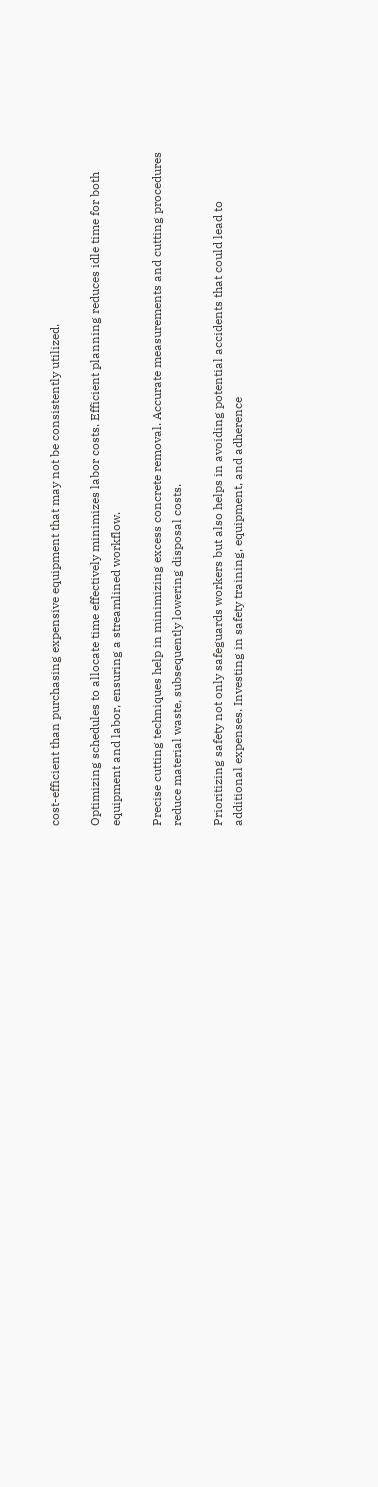cost-efficient than purchasing expensive equipment that may not be consistently utilized.

Optimizing schedules to allocate time effectively minimizes labor costs. Efficient planning reduces idle time for both equipment and labor, ensuring a streamlined workflow.

Precise cutting techniques help in minimizing excess concrete removal. Accurate measurements and cutting procedures reduce material waste, subsequently lowering disposal costs.

Prioritizing safety not only safeguards workers but also helps in avoiding potential accidents that could lead to additional expenses. Investing in safety training, equipment, and adherence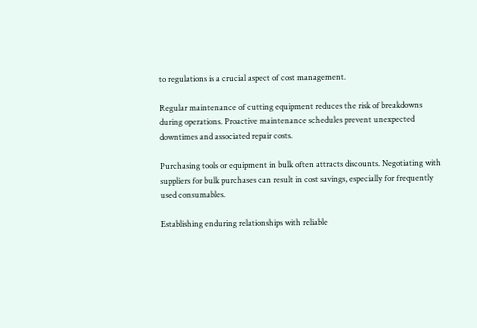to regulations is a crucial aspect of cost management.

Regular maintenance of cutting equipment reduces the risk of breakdowns during operations. Proactive maintenance schedules prevent unexpected downtimes and associated repair costs.

Purchasing tools or equipment in bulk often attracts discounts. Negotiating with suppliers for bulk purchases can result in cost savings, especially for frequently used consumables.

Establishing enduring relationships with reliable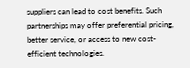suppliers can lead to cost benefits. Such partnerships may offer preferential pricing, better service, or access to new cost-efficient technologies.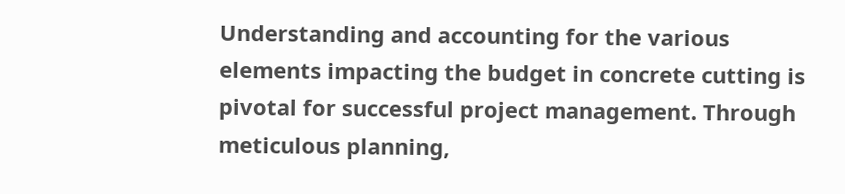Understanding and accounting for the various elements impacting the budget in concrete cutting is pivotal for successful project management. Through meticulous planning,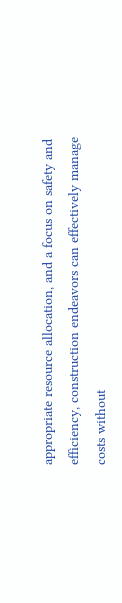appropriate resource allocation, and a focus on safety and efficiency, construction endeavors can effectively manage costs without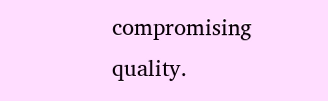compromising quality.